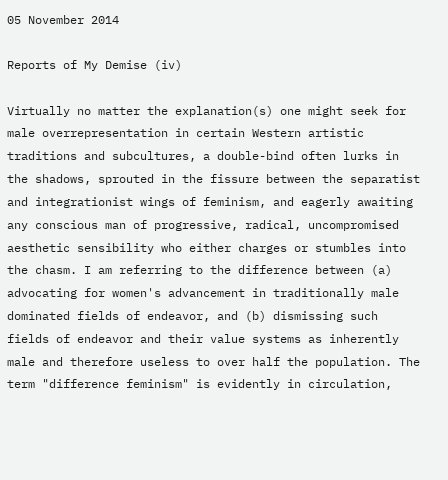05 November 2014

Reports of My Demise (iv)

Virtually no matter the explanation(s) one might seek for male overrepresentation in certain Western artistic traditions and subcultures, a double-bind often lurks in the shadows, sprouted in the fissure between the separatist and integrationist wings of feminism, and eagerly awaiting any conscious man of progressive, radical, uncompromised aesthetic sensibility who either charges or stumbles into the chasm. I am referring to the difference between (a) advocating for women's advancement in traditionally male dominated fields of endeavor, and (b) dismissing such fields of endeavor and their value systems as inherently male and therefore useless to over half the population. The term "difference feminism" is evidently in circulation,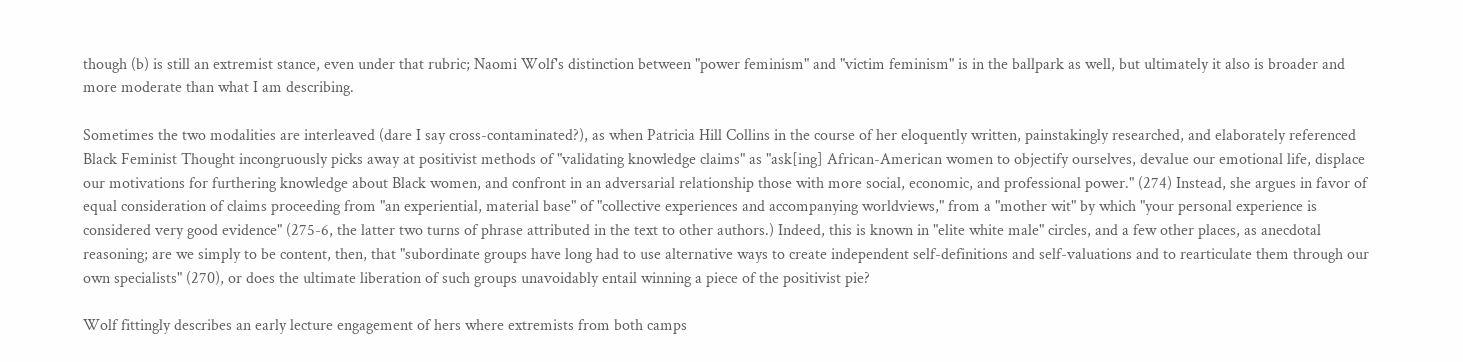though (b) is still an extremist stance, even under that rubric; Naomi Wolf's distinction between "power feminism" and "victim feminism" is in the ballpark as well, but ultimately it also is broader and more moderate than what I am describing.

Sometimes the two modalities are interleaved (dare I say cross-contaminated?), as when Patricia Hill Collins in the course of her eloquently written, painstakingly researched, and elaborately referenced Black Feminist Thought incongruously picks away at positivist methods of "validating knowledge claims" as "ask[ing] African-American women to objectify ourselves, devalue our emotional life, displace our motivations for furthering knowledge about Black women, and confront in an adversarial relationship those with more social, economic, and professional power." (274) Instead, she argues in favor of equal consideration of claims proceeding from "an experiential, material base" of "collective experiences and accompanying worldviews," from a "mother wit" by which "your personal experience is considered very good evidence" (275-6, the latter two turns of phrase attributed in the text to other authors.) Indeed, this is known in "elite white male" circles, and a few other places, as anecdotal reasoning; are we simply to be content, then, that "subordinate groups have long had to use alternative ways to create independent self-definitions and self-valuations and to rearticulate them through our own specialists" (270), or does the ultimate liberation of such groups unavoidably entail winning a piece of the positivist pie?

Wolf fittingly describes an early lecture engagement of hers where extremists from both camps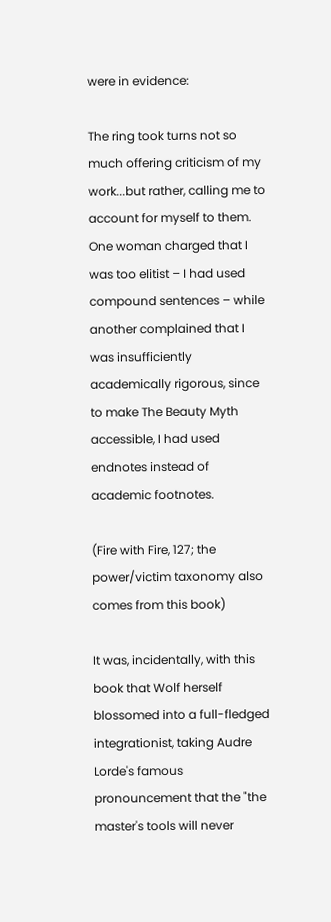were in evidence:

The ring took turns not so much offering criticism of my work...but rather, calling me to account for myself to them. One woman charged that I was too elitist – I had used compound sentences – while another complained that I was insufficiently academically rigorous, since to make The Beauty Myth accessible, I had used endnotes instead of academic footnotes.

(Fire with Fire, 127; the power/victim taxonomy also comes from this book)

It was, incidentally, with this book that Wolf herself blossomed into a full-fledged integrationist, taking Audre Lorde's famous pronouncement that the "the master's tools will never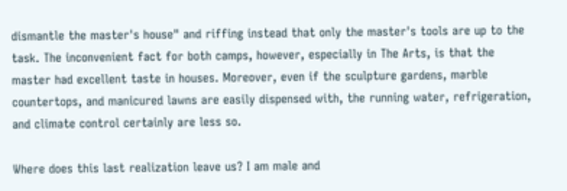dismantle the master's house" and riffing instead that only the master's tools are up to the task. The inconvenient fact for both camps, however, especially in The Arts, is that the master had excellent taste in houses. Moreover, even if the sculpture gardens, marble countertops, and manicured lawns are easily dispensed with, the running water, refrigeration, and climate control certainly are less so.

Where does this last realization leave us? I am male and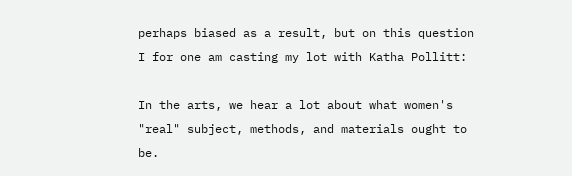perhaps biased as a result, but on this question I for one am casting my lot with Katha Pollitt:

In the arts, we hear a lot about what women's "real" subject, methods, and materials ought to be.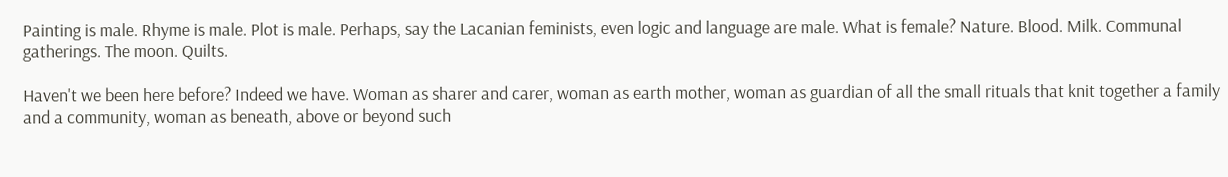Painting is male. Rhyme is male. Plot is male. Perhaps, say the Lacanian feminists, even logic and language are male. What is female? Nature. Blood. Milk. Communal gatherings. The moon. Quilts.

Haven't we been here before? Indeed we have. Woman as sharer and carer, woman as earth mother, woman as guardian of all the small rituals that knit together a family and a community, woman as beneath, above or beyond such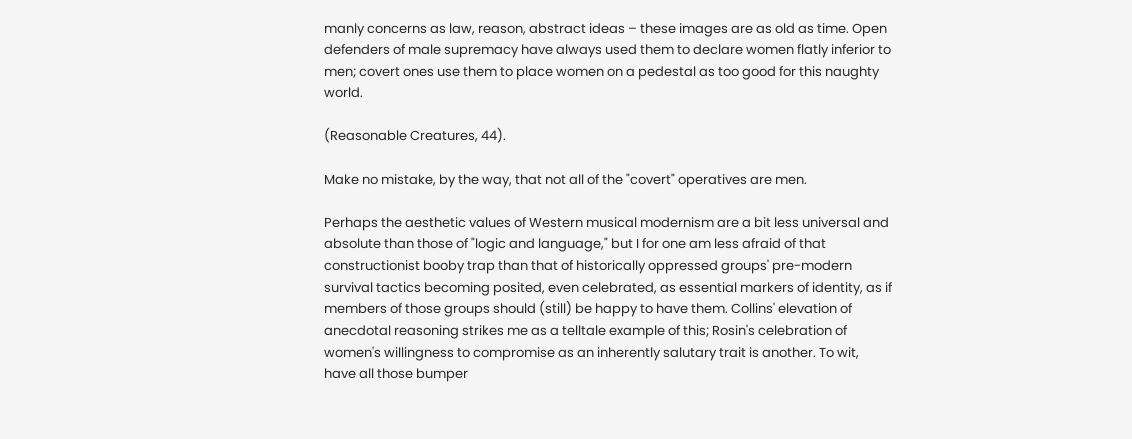manly concerns as law, reason, abstract ideas – these images are as old as time. Open defenders of male supremacy have always used them to declare women flatly inferior to men; covert ones use them to place women on a pedestal as too good for this naughty world.

(Reasonable Creatures, 44).

Make no mistake, by the way, that not all of the "covert" operatives are men.

Perhaps the aesthetic values of Western musical modernism are a bit less universal and absolute than those of "logic and language," but I for one am less afraid of that constructionist booby trap than that of historically oppressed groups' pre-modern survival tactics becoming posited, even celebrated, as essential markers of identity, as if members of those groups should (still) be happy to have them. Collins' elevation of anecdotal reasoning strikes me as a telltale example of this; Rosin's celebration of women's willingness to compromise as an inherently salutary trait is another. To wit, have all those bumper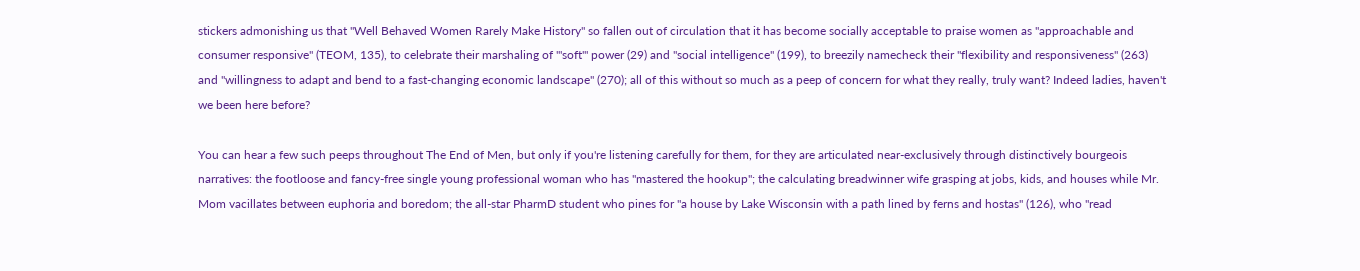stickers admonishing us that "Well Behaved Women Rarely Make History" so fallen out of circulation that it has become socially acceptable to praise women as "approachable and consumer responsive" (TEOM, 135), to celebrate their marshaling of "'soft'" power (29) and "social intelligence" (199), to breezily namecheck their "flexibility and responsiveness" (263) and "willingness to adapt and bend to a fast-changing economic landscape" (270); all of this without so much as a peep of concern for what they really, truly want? Indeed ladies, haven't we been here before?

You can hear a few such peeps throughout The End of Men, but only if you're listening carefully for them, for they are articulated near-exclusively through distinctively bourgeois narratives: the footloose and fancy-free single young professional woman who has "mastered the hookup"; the calculating breadwinner wife grasping at jobs, kids, and houses while Mr. Mom vacillates between euphoria and boredom; the all-star PharmD student who pines for "a house by Lake Wisconsin with a path lined by ferns and hostas" (126), who "read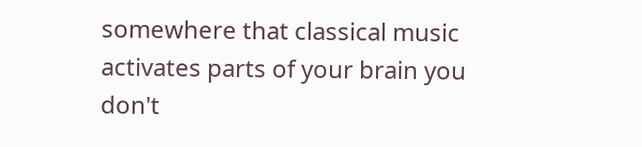somewhere that classical music activates parts of your brain you don't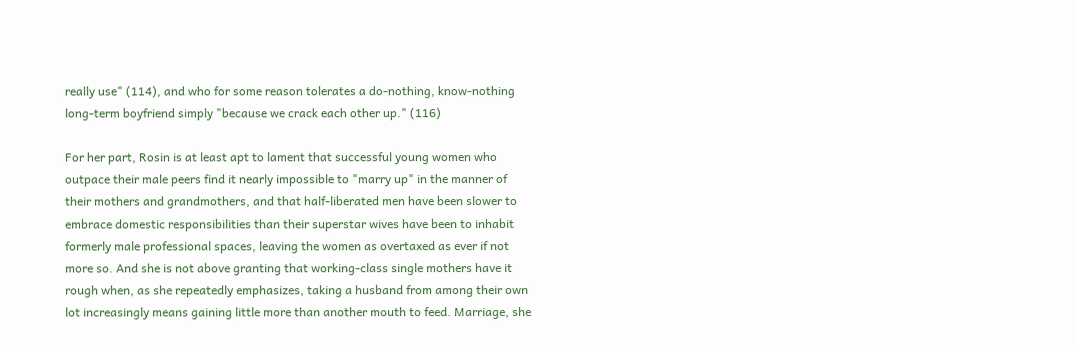really use" (114), and who for some reason tolerates a do-nothing, know-nothing long-term boyfriend simply "because we crack each other up." (116)

For her part, Rosin is at least apt to lament that successful young women who outpace their male peers find it nearly impossible to "marry up" in the manner of their mothers and grandmothers, and that half-liberated men have been slower to embrace domestic responsibilities than their superstar wives have been to inhabit formerly male professional spaces, leaving the women as overtaxed as ever if not more so. And she is not above granting that working-class single mothers have it rough when, as she repeatedly emphasizes, taking a husband from among their own lot increasingly means gaining little more than another mouth to feed. Marriage, she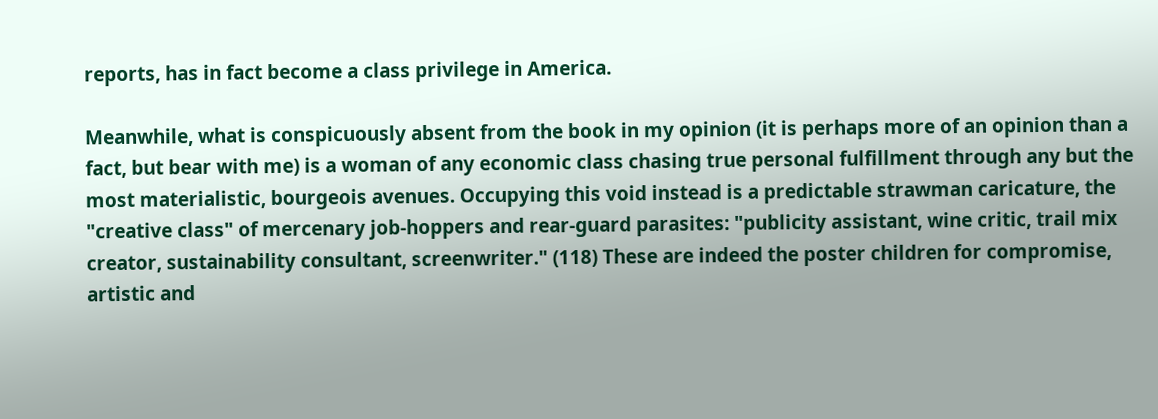reports, has in fact become a class privilege in America.

Meanwhile, what is conspicuously absent from the book in my opinion (it is perhaps more of an opinion than a fact, but bear with me) is a woman of any economic class chasing true personal fulfillment through any but the most materialistic, bourgeois avenues. Occupying this void instead is a predictable strawman caricature, the "creative class" of mercenary job-hoppers and rear-guard parasites: "publicity assistant, wine critic, trail mix creator, sustainability consultant, screenwriter." (118) These are indeed the poster children for compromise, artistic and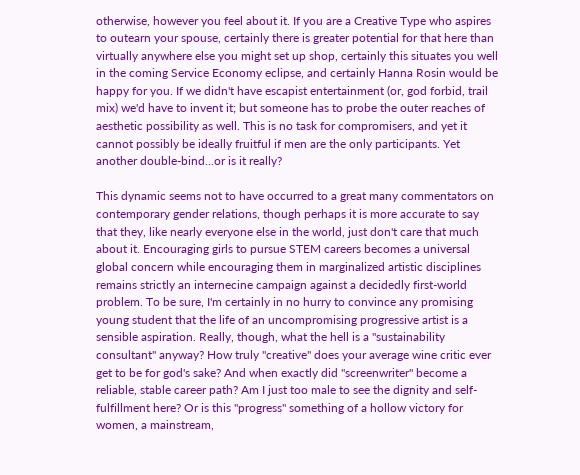otherwise, however you feel about it. If you are a Creative Type who aspires to outearn your spouse, certainly there is greater potential for that here than virtually anywhere else you might set up shop, certainly this situates you well in the coming Service Economy eclipse, and certainly Hanna Rosin would be happy for you. If we didn't have escapist entertainment (or, god forbid, trail mix) we'd have to invent it; but someone has to probe the outer reaches of aesthetic possibility as well. This is no task for compromisers, and yet it cannot possibly be ideally fruitful if men are the only participants. Yet another double-bind...or is it really?

This dynamic seems not to have occurred to a great many commentators on contemporary gender relations, though perhaps it is more accurate to say that they, like nearly everyone else in the world, just don't care that much about it. Encouraging girls to pursue STEM careers becomes a universal global concern while encouraging them in marginalized artistic disciplines remains strictly an internecine campaign against a decidedly first-world problem. To be sure, I'm certainly in no hurry to convince any promising young student that the life of an uncompromising progressive artist is a sensible aspiration. Really, though, what the hell is a "sustainability consultant" anyway? How truly "creative" does your average wine critic ever get to be for god's sake? And when exactly did "screenwriter" become a reliable, stable career path? Am I just too male to see the dignity and self-fulfillment here? Or is this "progress" something of a hollow victory for women, a mainstream,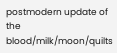postmodern update of the blood/milk/moon/quilts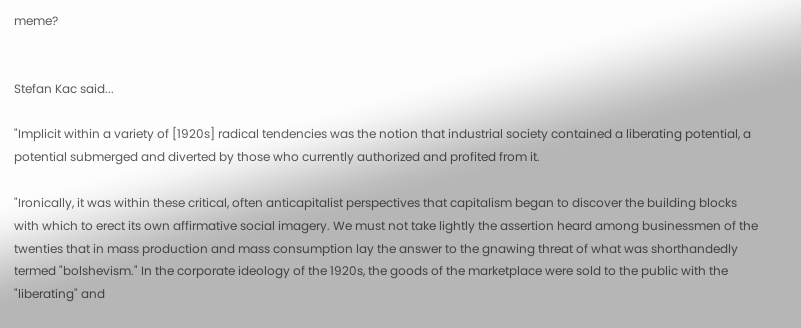meme?


Stefan Kac said...

"Implicit within a variety of [1920s] radical tendencies was the notion that industrial society contained a liberating potential, a potential submerged and diverted by those who currently authorized and profited from it.

"Ironically, it was within these critical, often anticapitalist perspectives that capitalism began to discover the building blocks with which to erect its own affirmative social imagery. We must not take lightly the assertion heard among businessmen of the twenties that in mass production and mass consumption lay the answer to the gnawing threat of what was shorthandedly termed "bolshevism." In the corporate ideology of the 1920s, the goods of the marketplace were sold to the public with the "liberating" and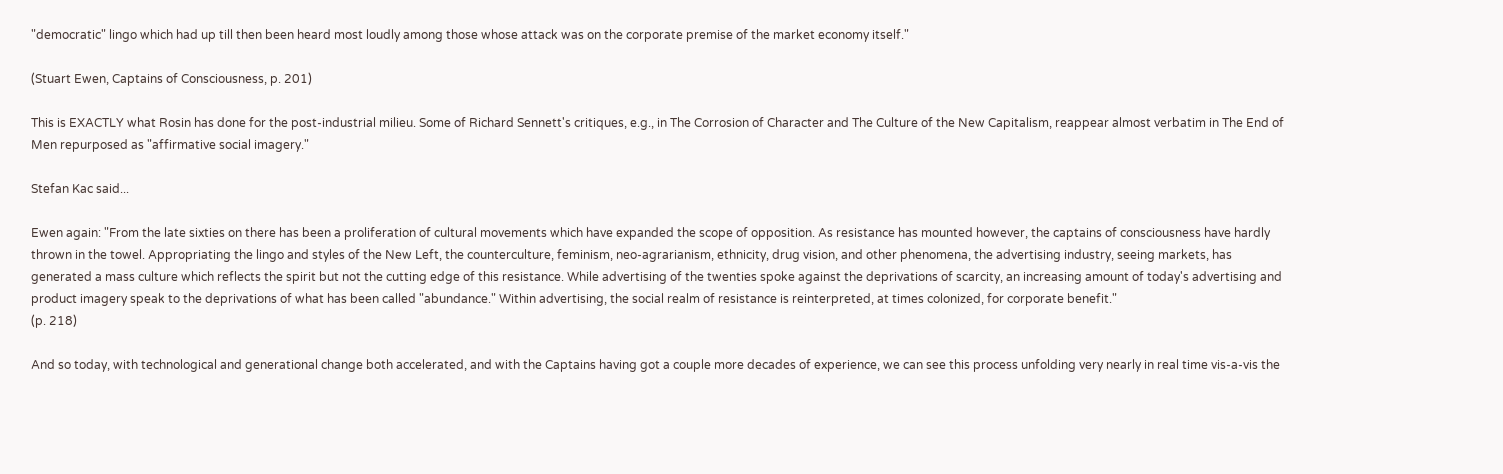"democratic" lingo which had up till then been heard most loudly among those whose attack was on the corporate premise of the market economy itself."

(Stuart Ewen, Captains of Consciousness, p. 201)

This is EXACTLY what Rosin has done for the post-industrial milieu. Some of Richard Sennett's critiques, e.g., in The Corrosion of Character and The Culture of the New Capitalism, reappear almost verbatim in The End of Men repurposed as "affirmative social imagery."

Stefan Kac said...

Ewen again: "From the late sixties on there has been a proliferation of cultural movements which have expanded the scope of opposition. As resistance has mounted however, the captains of consciousness have hardly thrown in the towel. Appropriating the lingo and styles of the New Left, the counterculture, feminism, neo-agrarianism, ethnicity, drug vision, and other phenomena, the advertising industry, seeing markets, has generated a mass culture which reflects the spirit but not the cutting edge of this resistance. While advertising of the twenties spoke against the deprivations of scarcity, an increasing amount of today's advertising and product imagery speak to the deprivations of what has been called "abundance." Within advertising, the social realm of resistance is reinterpreted, at times colonized, for corporate benefit."
(p. 218)

And so today, with technological and generational change both accelerated, and with the Captains having got a couple more decades of experience, we can see this process unfolding very nearly in real time vis-a-vis the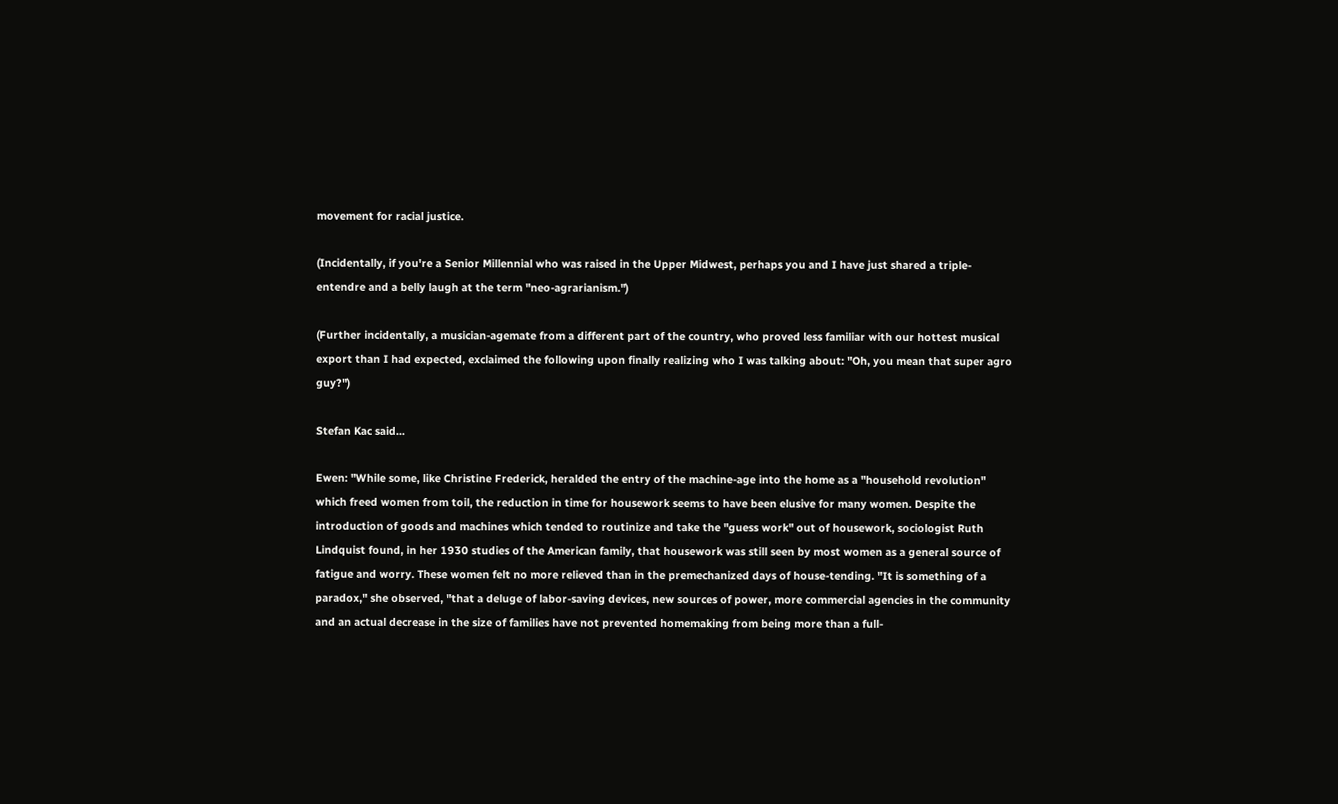movement for racial justice.

(Incidentally, if you're a Senior Millennial who was raised in the Upper Midwest, perhaps you and I have just shared a triple-entendre and a belly laugh at the term "neo-agrarianism.")

(Further incidentally, a musician-agemate from a different part of the country, who proved less familiar with our hottest musical export than I had expected, exclaimed the following upon finally realizing who I was talking about: "Oh, you mean that super agro guy?")

Stefan Kac said...

Ewen: "While some, like Christine Frederick, heralded the entry of the machine-age into the home as a "household revolution" which freed women from toil, the reduction in time for housework seems to have been elusive for many women. Despite the introduction of goods and machines which tended to routinize and take the "guess work" out of housework, sociologist Ruth Lindquist found, in her 1930 studies of the American family, that housework was still seen by most women as a general source of fatigue and worry. These women felt no more relieved than in the premechanized days of house-tending. "It is something of a paradox," she observed, "that a deluge of labor-saving devices, new sources of power, more commercial agencies in the community and an actual decrease in the size of families have not prevented homemaking from being more than a full-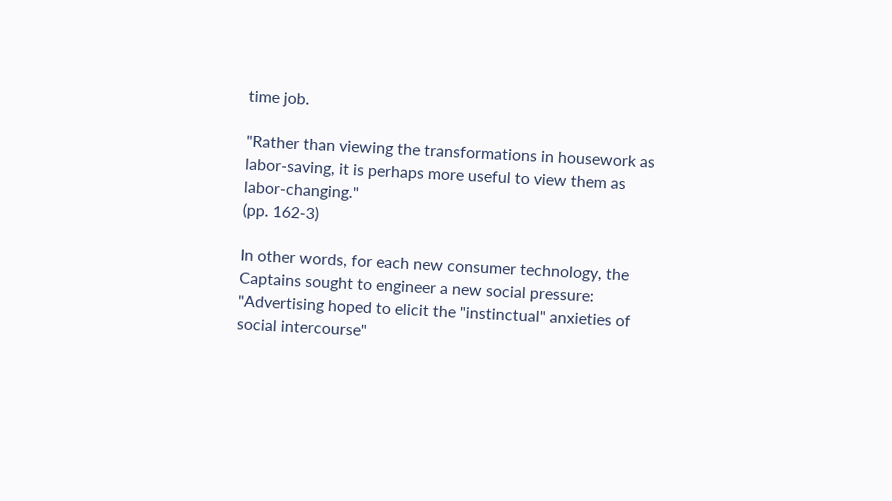time job.

"Rather than viewing the transformations in housework as
labor-saving, it is perhaps more useful to view them as labor-changing."
(pp. 162-3)

In other words, for each new consumer technology, the Captains sought to engineer a new social pressure: "Advertising hoped to elicit the "instinctual" anxieties of social intercourse"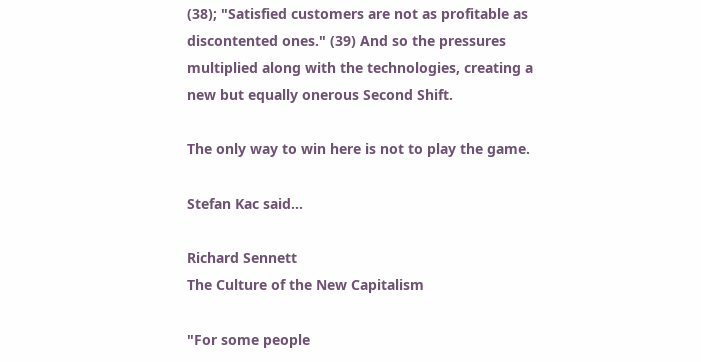(38); "Satisfied customers are not as profitable as discontented ones." (39) And so the pressures multiplied along with the technologies, creating a new but equally onerous Second Shift.

The only way to win here is not to play the game.

Stefan Kac said...

Richard Sennett
The Culture of the New Capitalism

"For some people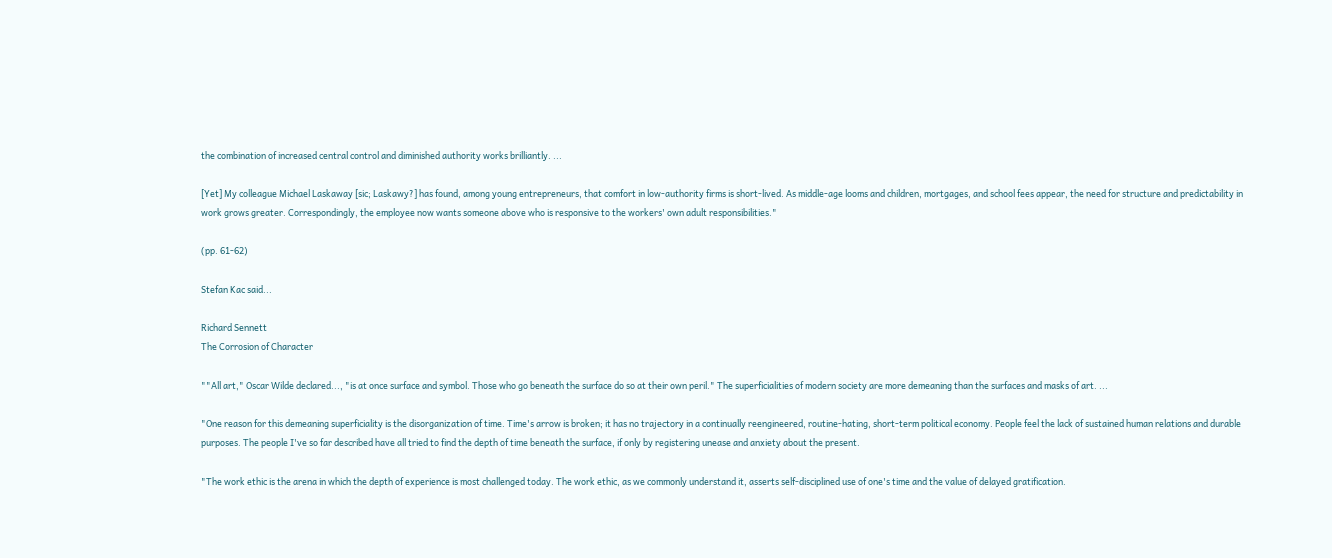the combination of increased central control and diminished authority works brilliantly. ...

[Yet] My colleague Michael Laskaway [sic; Laskawy?] has found, among young entrepreneurs, that comfort in low-authority firms is short-lived. As middle-age looms and children, mortgages, and school fees appear, the need for structure and predictability in work grows greater. Correspondingly, the employee now wants someone above who is responsive to the workers' own adult responsibilities."

(pp. 61-62)

Stefan Kac said...

Richard Sennett
The Corrosion of Character

""All art," Oscar Wilde declared..., "is at once surface and symbol. Those who go beneath the surface do so at their own peril." The superficialities of modern society are more demeaning than the surfaces and masks of art. ...

"One reason for this demeaning superficiality is the disorganization of time. Time's arrow is broken; it has no trajectory in a continually reengineered, routine-hating, short-term political economy. People feel the lack of sustained human relations and durable purposes. The people I've so far described have all tried to find the depth of time beneath the surface, if only by registering unease and anxiety about the present.

"The work ethic is the arena in which the depth of experience is most challenged today. The work ethic, as we commonly understand it, asserts self-disciplined use of one's time and the value of delayed gratification.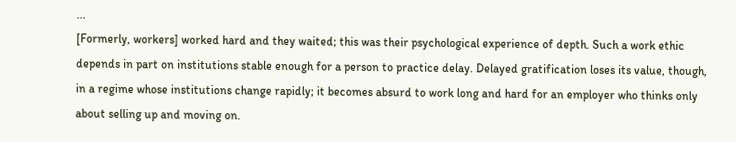...
[Formerly, workers] worked hard and they waited; this was their psychological experience of depth. Such a work ethic depends in part on institutions stable enough for a person to practice delay. Delayed gratification loses its value, though, in a regime whose institutions change rapidly; it becomes absurd to work long and hard for an employer who thinks only about selling up and moving on.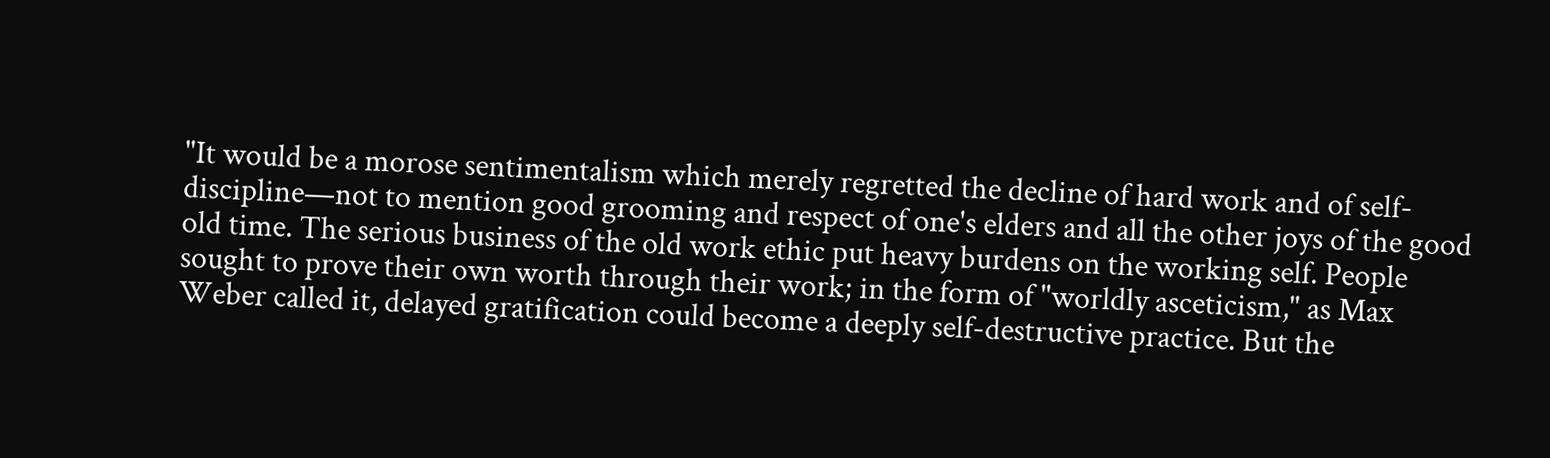"It would be a morose sentimentalism which merely regretted the decline of hard work and of self-discipline—not to mention good grooming and respect of one's elders and all the other joys of the good old time. The serious business of the old work ethic put heavy burdens on the working self. People sought to prove their own worth through their work; in the form of "worldly asceticism," as Max Weber called it, delayed gratification could become a deeply self-destructive practice. But the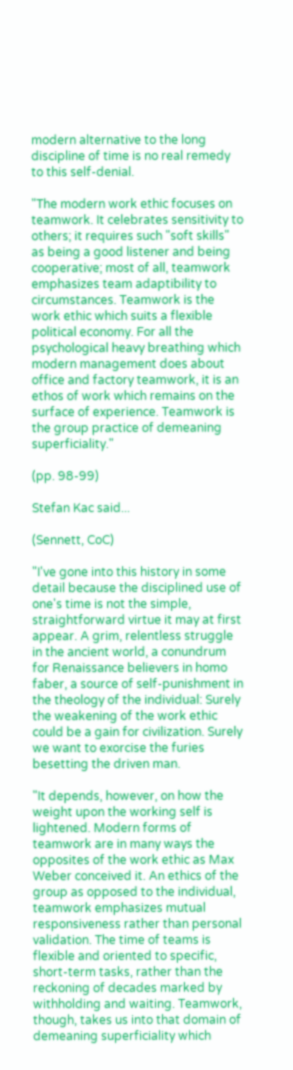modern alternative to the long discipline of time is no real remedy to this self-denial.

"The modern work ethic focuses on teamwork. It celebrates sensitivity to others; it requires such "soft skills" as being a good listener and being cooperative; most of all, teamwork emphasizes team adaptibility to circumstances. Teamwork is the work ethic which suits a flexible political economy. For all the psychological heavy breathing which modern management does about office and factory teamwork, it is an ethos of work which remains on the surface of experience. Teamwork is the group practice of demeaning superficiality."

(pp. 98-99)

Stefan Kac said...

(Sennett, CoC)

"I've gone into this history in some detail because the disciplined use of one's time is not the simple, straightforward virtue it may at first appear. A grim, relentless struggle in the ancient world, a conundrum for Renaissance believers in homo faber, a source of self-punishment in the theology of the individual: Surely the weakening of the work ethic could be a gain for civilization. Surely we want to exorcise the furies besetting the driven man.

"It depends, however, on how the weight upon the working self is lightened. Modern forms of teamwork are in many ways the opposites of the work ethic as Max Weber conceived it. An ethics of the group as opposed to the individual, teamwork emphasizes mutual responsiveness rather than personal validation. The time of teams is flexible and oriented to specific, short-term tasks, rather than the reckoning of decades marked by withholding and waiting. Teamwork, though, takes us into that domain of demeaning superficiality which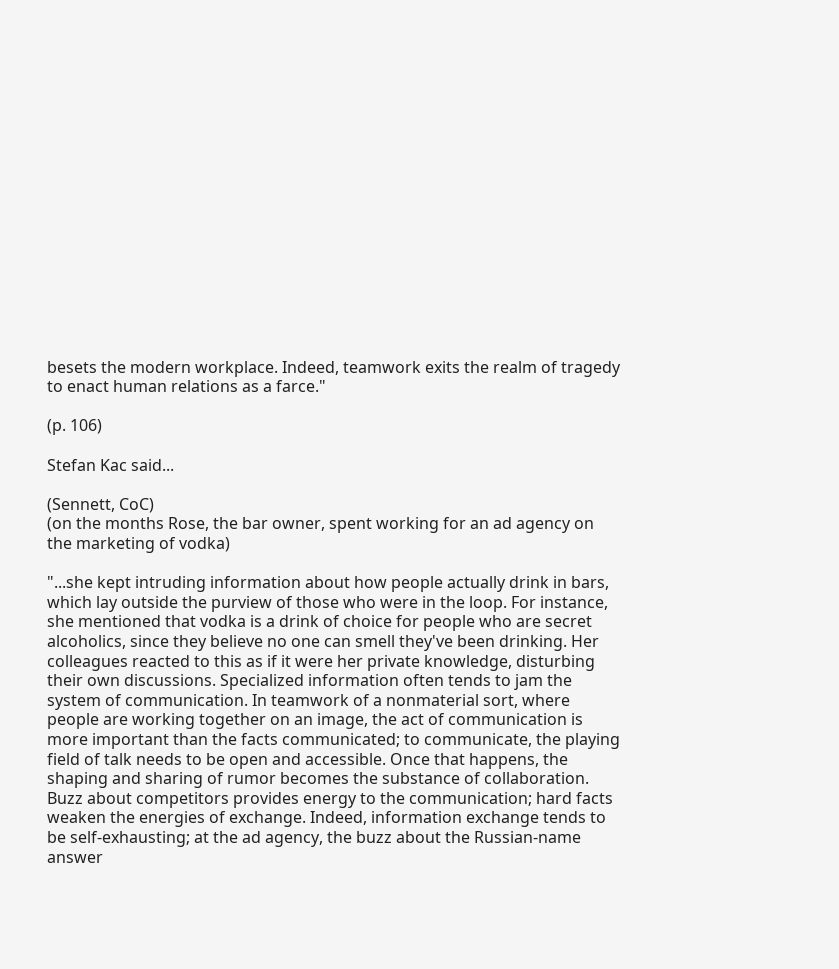besets the modern workplace. Indeed, teamwork exits the realm of tragedy to enact human relations as a farce."

(p. 106)

Stefan Kac said...

(Sennett, CoC)
(on the months Rose, the bar owner, spent working for an ad agency on the marketing of vodka)

"...she kept intruding information about how people actually drink in bars, which lay outside the purview of those who were in the loop. For instance, she mentioned that vodka is a drink of choice for people who are secret alcoholics, since they believe no one can smell they've been drinking. Her colleagues reacted to this as if it were her private knowledge, disturbing their own discussions. Specialized information often tends to jam the system of communication. In teamwork of a nonmaterial sort, where people are working together on an image, the act of communication is more important than the facts communicated; to communicate, the playing field of talk needs to be open and accessible. Once that happens, the shaping and sharing of rumor becomes the substance of collaboration. Buzz about competitors provides energy to the communication; hard facts weaken the energies of exchange. Indeed, information exchange tends to be self-exhausting; at the ad agency, the buzz about the Russian-name answer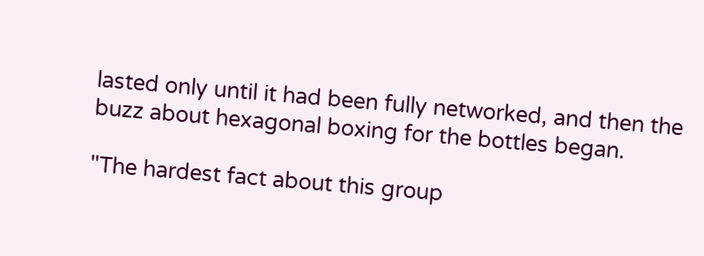lasted only until it had been fully networked, and then the buzz about hexagonal boxing for the bottles began.

"The hardest fact about this group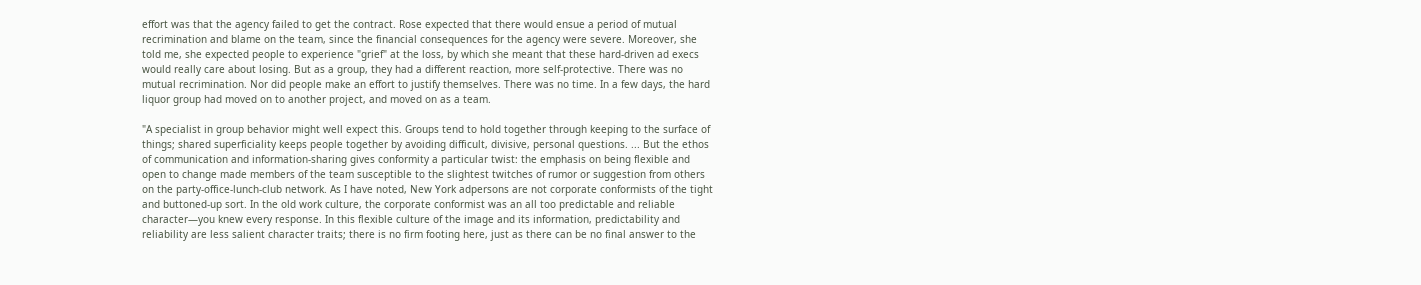effort was that the agency failed to get the contract. Rose expected that there would ensue a period of mutual recrimination and blame on the team, since the financial consequences for the agency were severe. Moreover, she told me, she expected people to experience "grief" at the loss, by which she meant that these hard-driven ad execs would really care about losing. But as a group, they had a different reaction, more self-protective. There was no mutual recrimination. Nor did people make an effort to justify themselves. There was no time. In a few days, the hard liquor group had moved on to another project, and moved on as a team.

"A specialist in group behavior might well expect this. Groups tend to hold together through keeping to the surface of things; shared superficiality keeps people together by avoiding difficult, divisive, personal questions. ... But the ethos of communication and information-sharing gives conformity a particular twist: the emphasis on being flexible and open to change made members of the team susceptible to the slightest twitches of rumor or suggestion from others on the party-office-lunch-club network. As I have noted, New York adpersons are not corporate conformists of the tight and buttoned-up sort. In the old work culture, the corporate conformist was an all too predictable and reliable character—you knew every response. In this flexible culture of the image and its information, predictability and reliability are less salient character traits; there is no firm footing here, just as there can be no final answer to the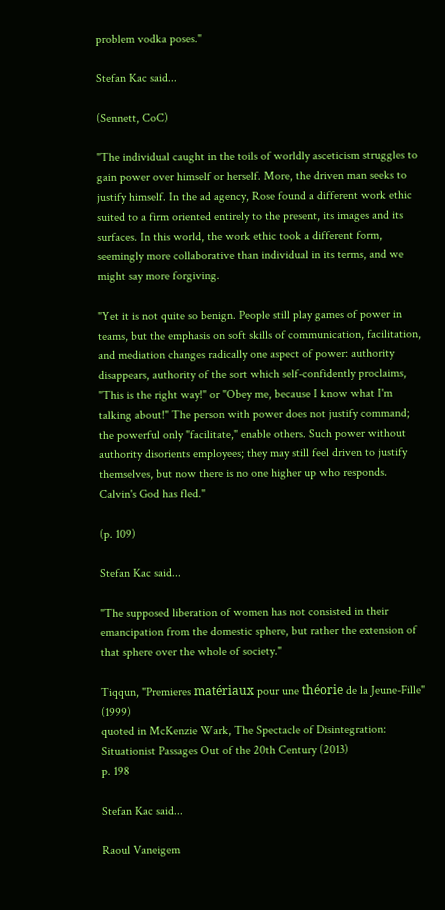problem vodka poses."

Stefan Kac said...

(Sennett, CoC)

"The individual caught in the toils of worldly asceticism struggles to gain power over himself or herself. More, the driven man seeks to justify himself. In the ad agency, Rose found a different work ethic suited to a firm oriented entirely to the present, its images and its surfaces. In this world, the work ethic took a different form, seemingly more collaborative than individual in its terms, and we might say more forgiving.

"Yet it is not quite so benign. People still play games of power in teams, but the emphasis on soft skills of communication, facilitation, and mediation changes radically one aspect of power: authority disappears, authority of the sort which self-confidently proclaims, "This is the right way!" or "Obey me, because I know what I'm talking about!" The person with power does not justify command; the powerful only "facilitate," enable others. Such power without authority disorients employees; they may still feel driven to justify themselves, but now there is no one higher up who responds. Calvin's God has fled."

(p. 109)

Stefan Kac said...

"The supposed liberation of women has not consisted in their emancipation from the domestic sphere, but rather the extension of that sphere over the whole of society."

Tiqqun, "Premieres matériaux pour une théorie de la Jeune-Fille" (1999)
quoted in McKenzie Wark, The Spectacle of Disintegration: Situationist Passages Out of the 20th Century (2013)
p. 198

Stefan Kac said...

Raoul Vaneigem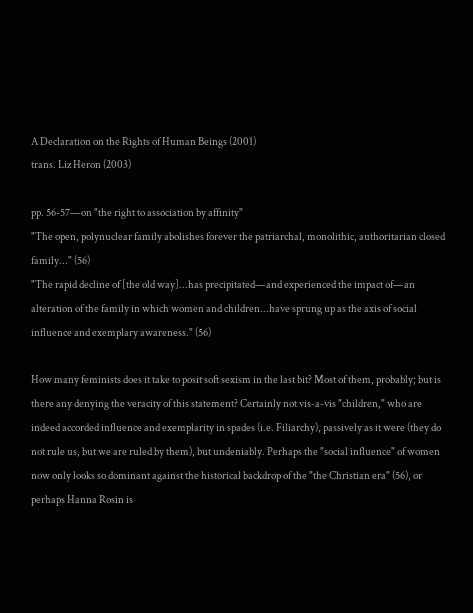A Declaration on the Rights of Human Beings (2001)
trans. Liz Heron (2003)

pp. 56-57—on "the right to association by affinity"
"The open, polynuclear family abolishes forever the patriarchal, monolithic, authoritarian closed family..." (56)
"The rapid decline of [the old way]...has precipitated—and experienced the impact of—an alteration of the family in which women and children...have sprung up as the axis of social influence and exemplary awareness." (56)

How many feminists does it take to posit soft sexism in the last bit? Most of them, probably; but is there any denying the veracity of this statement? Certainly not vis-a-vis "children," who are indeed accorded influence and exemplarity in spades (i.e. Filiarchy), passively as it were (they do not rule us, but we are ruled by them), but undeniably. Perhaps the "social influence" of women now only looks so dominant against the historical backdrop of the "the Christian era" (56), or perhaps Hanna Rosin is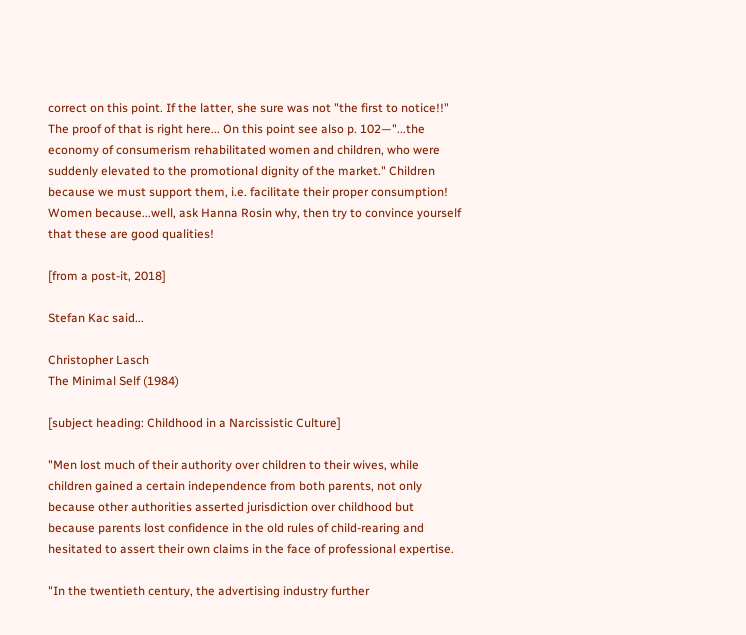correct on this point. If the latter, she sure was not "the first to notice!!" The proof of that is right here... On this point see also p. 102—"...the economy of consumerism rehabilitated women and children, who were suddenly elevated to the promotional dignity of the market." Children because we must support them, i.e. facilitate their proper consumption! Women because...well, ask Hanna Rosin why, then try to convince yourself that these are good qualities!

[from a post-it, 2018]

Stefan Kac said...

Christopher Lasch
The Minimal Self (1984)

[subject heading: Childhood in a Narcissistic Culture]

"Men lost much of their authority over children to their wives, while children gained a certain independence from both parents, not only because other authorities asserted jurisdiction over childhood but because parents lost confidence in the old rules of child-rearing and hesitated to assert their own claims in the face of professional expertise.

"In the twentieth century, the advertising industry further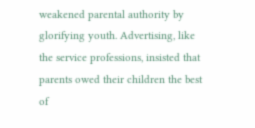weakened parental authority by glorifying youth. Advertising, like the service professions, insisted that parents owed their children the best of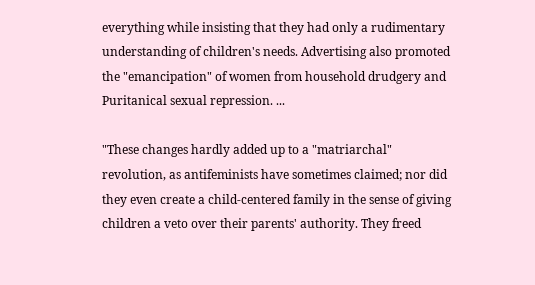everything while insisting that they had only a rudimentary understanding of children's needs. Advertising also promoted the "emancipation" of women from household drudgery and Puritanical sexual repression. ...

"These changes hardly added up to a "matriarchal" revolution, as antifeminists have sometimes claimed; nor did they even create a child-centered family in the sense of giving children a veto over their parents' authority. They freed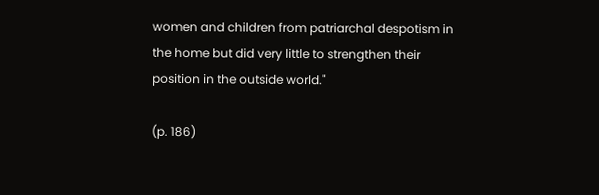women and children from patriarchal despotism in the home but did very little to strengthen their position in the outside world."

(p. 186)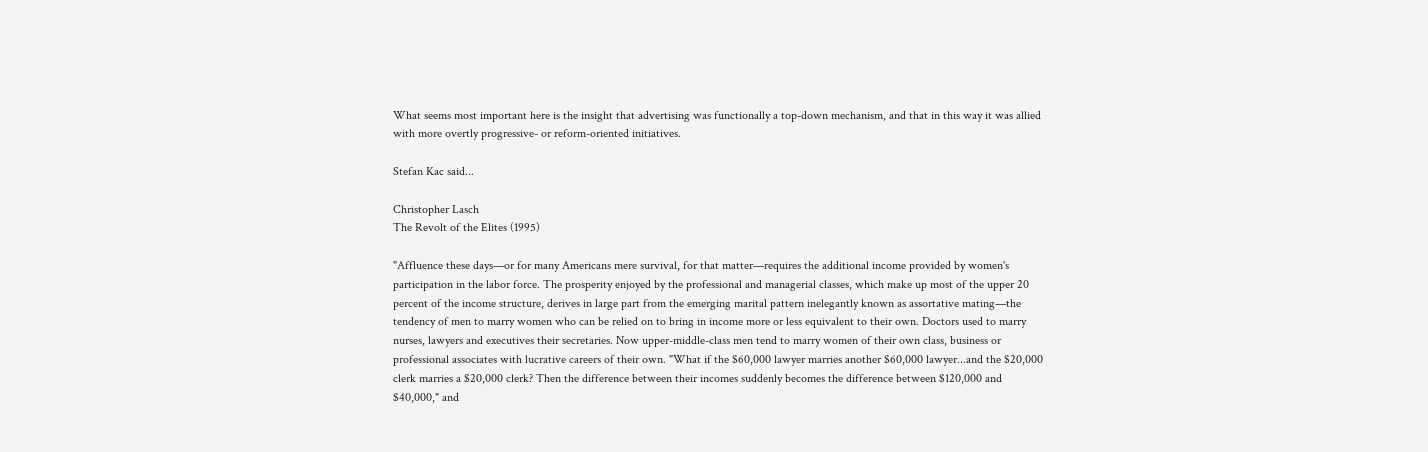What seems most important here is the insight that advertising was functionally a top-down mechanism, and that in this way it was allied with more overtly progressive- or reform-oriented initiatives.

Stefan Kac said...

Christopher Lasch
The Revolt of the Elites (1995)

"Affluence these days—or for many Americans mere survival, for that matter—requires the additional income provided by women's participation in the labor force. The prosperity enjoyed by the professional and managerial classes, which make up most of the upper 20 percent of the income structure, derives in large part from the emerging marital pattern inelegantly known as assortative mating—the tendency of men to marry women who can be relied on to bring in income more or less equivalent to their own. Doctors used to marry nurses, lawyers and executives their secretaries. Now upper-middle-class men tend to marry women of their own class, business or professional associates with lucrative careers of their own. "What if the $60,000 lawyer marries another $60,000 lawyer...and the $20,000 clerk marries a $20,000 clerk? Then the difference between their incomes suddenly becomes the difference between $120,000 and $40,000," and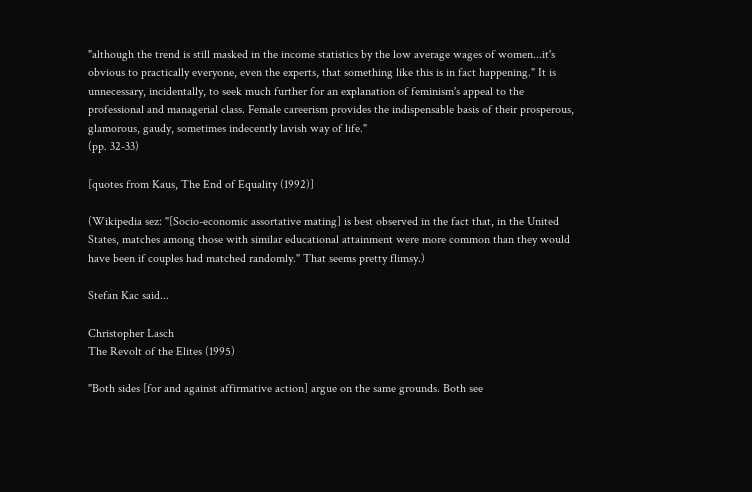"although the trend is still masked in the income statistics by the low average wages of women...it's obvious to practically everyone, even the experts, that something like this is in fact happening." It is unnecessary, incidentally, to seek much further for an explanation of feminism's appeal to the professional and managerial class. Female careerism provides the indispensable basis of their prosperous, glamorous, gaudy, sometimes indecently lavish way of life."
(pp. 32-33)

[quotes from Kaus, The End of Equality (1992)]

(Wikipedia sez: "[Socio-economic assortative mating] is best observed in the fact that, in the United States, matches among those with similar educational attainment were more common than they would have been if couples had matched randomly." That seems pretty flimsy.)

Stefan Kac said...

Christopher Lasch
The Revolt of the Elites (1995)

"Both sides [for and against affirmative action] argue on the same grounds. Both see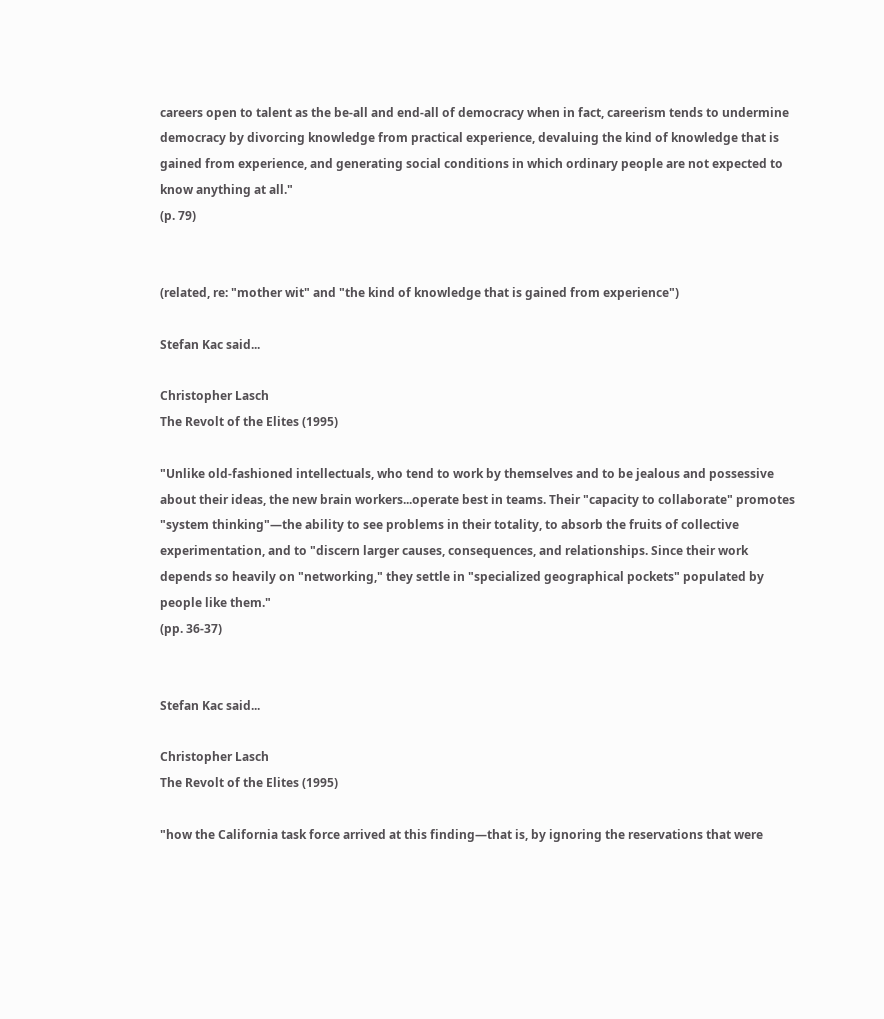careers open to talent as the be-all and end-all of democracy when in fact, careerism tends to undermine democracy by divorcing knowledge from practical experience, devaluing the kind of knowledge that is gained from experience, and generating social conditions in which ordinary people are not expected to know anything at all."
(p. 79)


(related, re: "mother wit" and "the kind of knowledge that is gained from experience")

Stefan Kac said...

Christopher Lasch
The Revolt of the Elites (1995)

"Unlike old-fashioned intellectuals, who tend to work by themselves and to be jealous and possessive about their ideas, the new brain workers...operate best in teams. Their "capacity to collaborate" promotes "system thinking"—the ability to see problems in their totality, to absorb the fruits of collective experimentation, and to "discern larger causes, consequences, and relationships. Since their work depends so heavily on "networking," they settle in "specialized geographical pockets" populated by people like them."
(pp. 36-37)


Stefan Kac said...

Christopher Lasch
The Revolt of the Elites (1995)

"how the California task force arrived at this finding—that is, by ignoring the reservations that were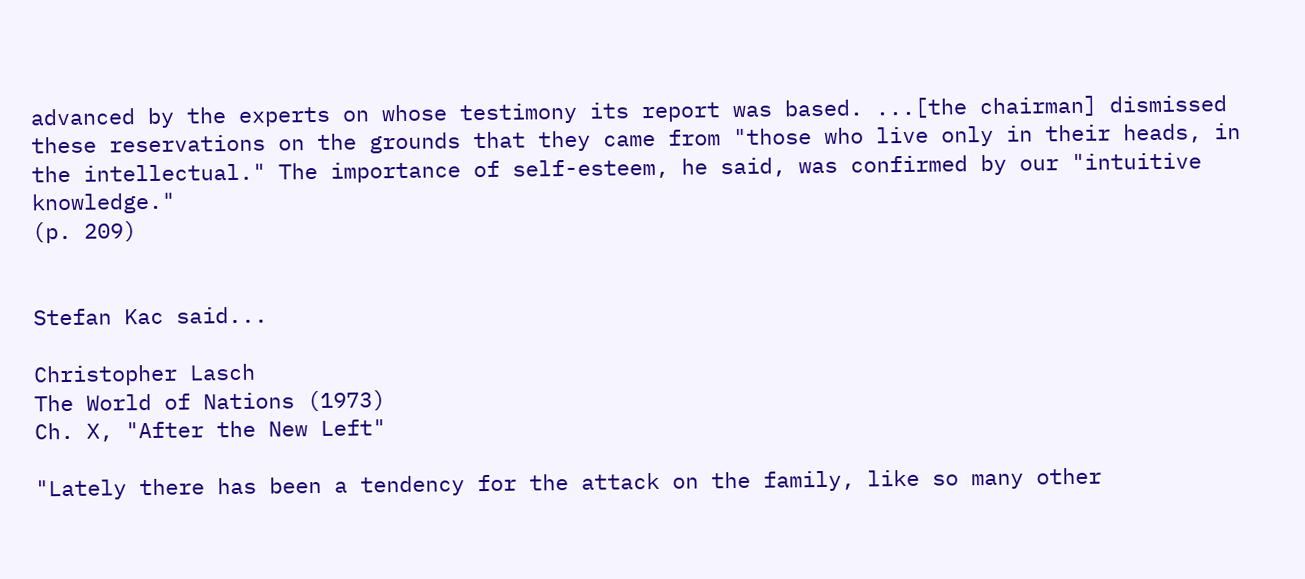advanced by the experts on whose testimony its report was based. ...[the chairman] dismissed these reservations on the grounds that they came from "those who live only in their heads, in the intellectual." The importance of self-esteem, he said, was confirmed by our "intuitive knowledge."
(p. 209)


Stefan Kac said...

Christopher Lasch
The World of Nations (1973)
Ch. X, "After the New Left"

"Lately there has been a tendency for the attack on the family, like so many other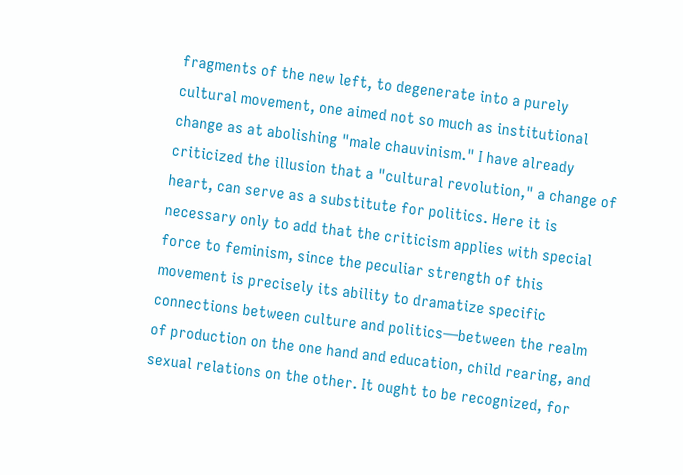fragments of the new left, to degenerate into a purely cultural movement, one aimed not so much as institutional change as at abolishing "male chauvinism." I have already criticized the illusion that a "cultural revolution," a change of heart, can serve as a substitute for politics. Here it is necessary only to add that the criticism applies with special force to feminism, since the peculiar strength of this movement is precisely its ability to dramatize specific connections between culture and politics—between the realm of production on the one hand and education, child rearing, and sexual relations on the other. It ought to be recognized, for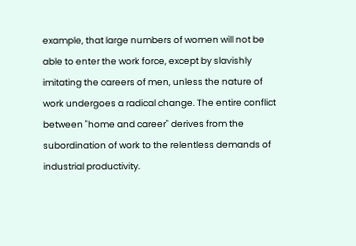example, that large numbers of women will not be able to enter the work force, except by slavishly imitating the careers of men, unless the nature of work undergoes a radical change. The entire conflict between "home and career" derives from the subordination of work to the relentless demands of industrial productivity.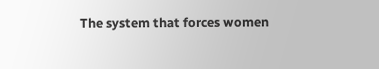The system that forces women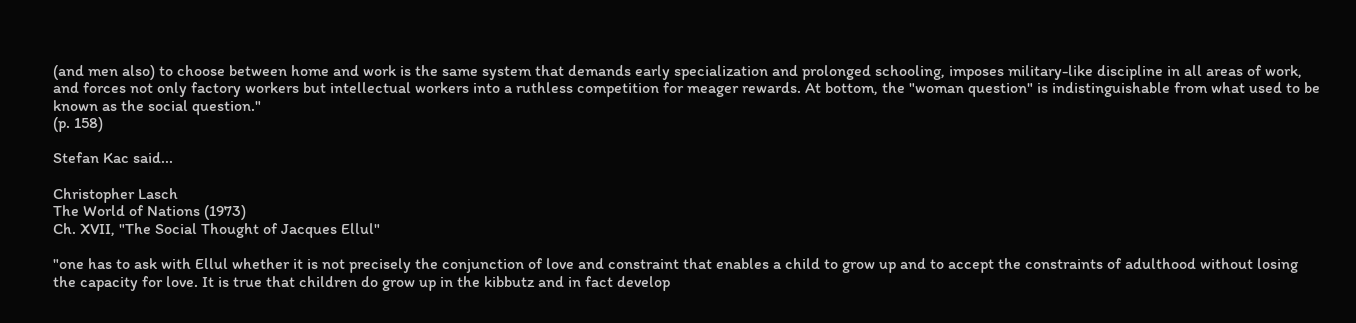(and men also) to choose between home and work is the same system that demands early specialization and prolonged schooling, imposes military-like discipline in all areas of work, and forces not only factory workers but intellectual workers into a ruthless competition for meager rewards. At bottom, the "woman question" is indistinguishable from what used to be known as the social question."
(p. 158)

Stefan Kac said...

Christopher Lasch
The World of Nations (1973)
Ch. XVII, "The Social Thought of Jacques Ellul"

"one has to ask with Ellul whether it is not precisely the conjunction of love and constraint that enables a child to grow up and to accept the constraints of adulthood without losing the capacity for love. It is true that children do grow up in the kibbutz and in fact develop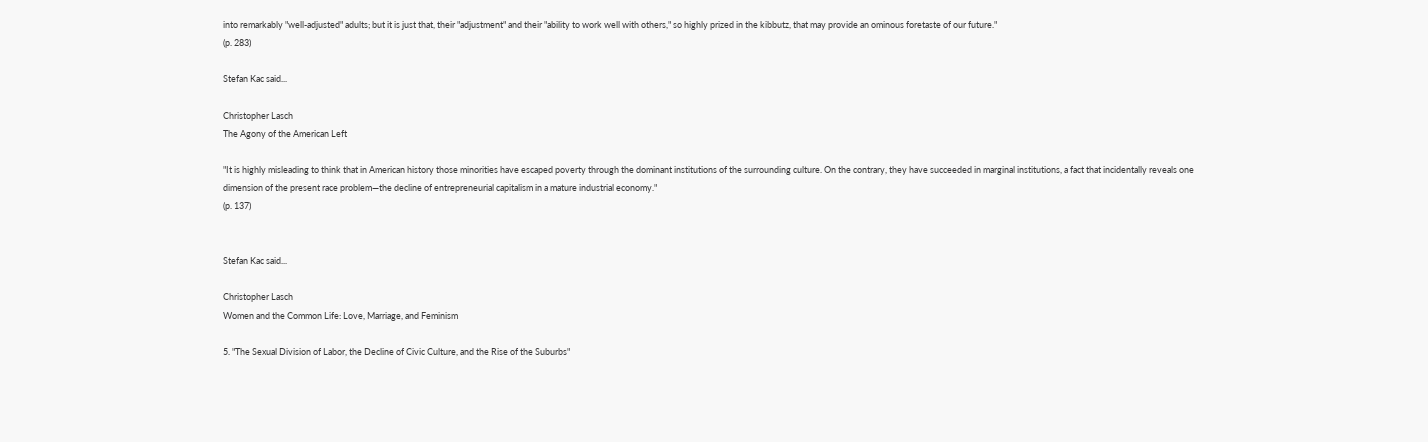into remarkably "well-adjusted" adults; but it is just that, their "adjustment" and their "ability to work well with others," so highly prized in the kibbutz, that may provide an ominous foretaste of our future."
(p. 283)

Stefan Kac said...

Christopher Lasch
The Agony of the American Left

"It is highly misleading to think that in American history those minorities have escaped poverty through the dominant institutions of the surrounding culture. On the contrary, they have succeeded in marginal institutions, a fact that incidentally reveals one dimension of the present race problem—the decline of entrepreneurial capitalism in a mature industrial economy."
(p. 137)


Stefan Kac said...

Christopher Lasch
Women and the Common Life: Love, Marriage, and Feminism

5. "The Sexual Division of Labor, the Decline of Civic Culture, and the Rise of the Suburbs"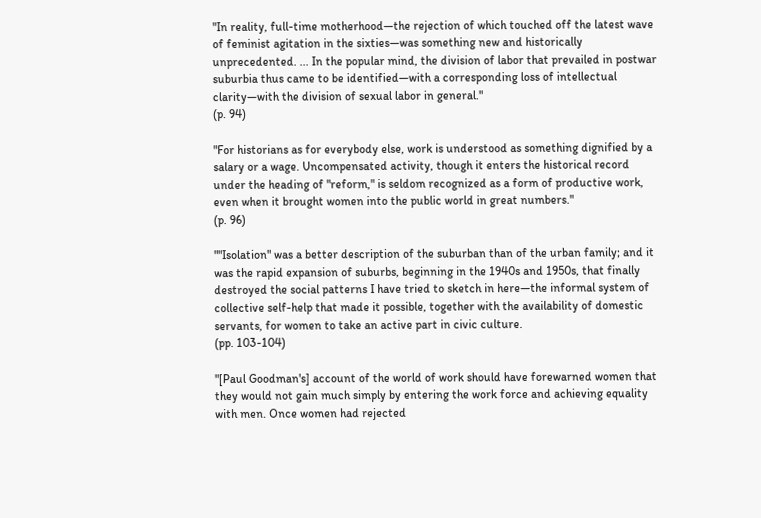"In reality, full-time motherhood—the rejection of which touched off the latest wave of feminist agitation in the sixties—was something new and historically unprecedented. ... In the popular mind, the division of labor that prevailed in postwar suburbia thus came to be identified—with a corresponding loss of intellectual clarity—with the division of sexual labor in general."
(p. 94)

"For historians as for everybody else, work is understood as something dignified by a salary or a wage. Uncompensated activity, though it enters the historical record under the heading of "reform," is seldom recognized as a form of productive work, even when it brought women into the public world in great numbers."
(p. 96)

""Isolation" was a better description of the suburban than of the urban family; and it was the rapid expansion of suburbs, beginning in the 1940s and 1950s, that finally destroyed the social patterns I have tried to sketch in here—the informal system of collective self-help that made it possible, together with the availability of domestic servants, for women to take an active part in civic culture.
(pp. 103-104)

"[Paul Goodman's] account of the world of work should have forewarned women that they would not gain much simply by entering the work force and achieving equality with men. Once women had rejected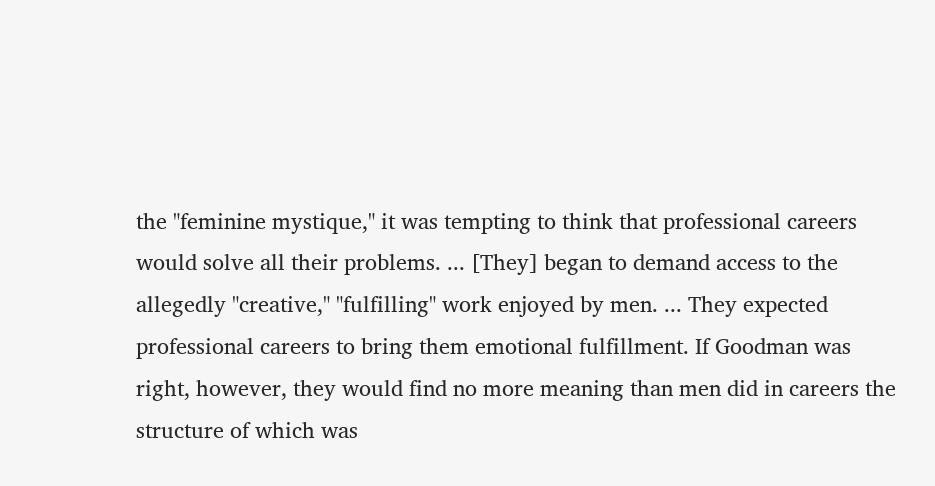the "feminine mystique," it was tempting to think that professional careers would solve all their problems. ... [They] began to demand access to the allegedly "creative," "fulfilling" work enjoyed by men. ... They expected professional careers to bring them emotional fulfillment. If Goodman was right, however, they would find no more meaning than men did in careers the structure of which was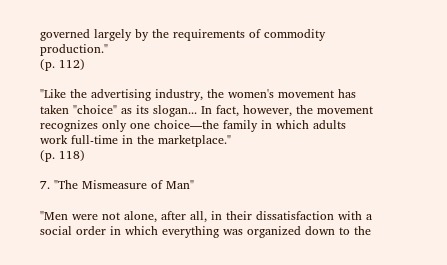governed largely by the requirements of commodity production."
(p. 112)

"Like the advertising industry, the women's movement has taken "choice" as its slogan... In fact, however, the movement recognizes only one choice—the family in which adults work full-time in the marketplace."
(p. 118)

7. "The Mismeasure of Man"

"Men were not alone, after all, in their dissatisfaction with a social order in which everything was organized down to the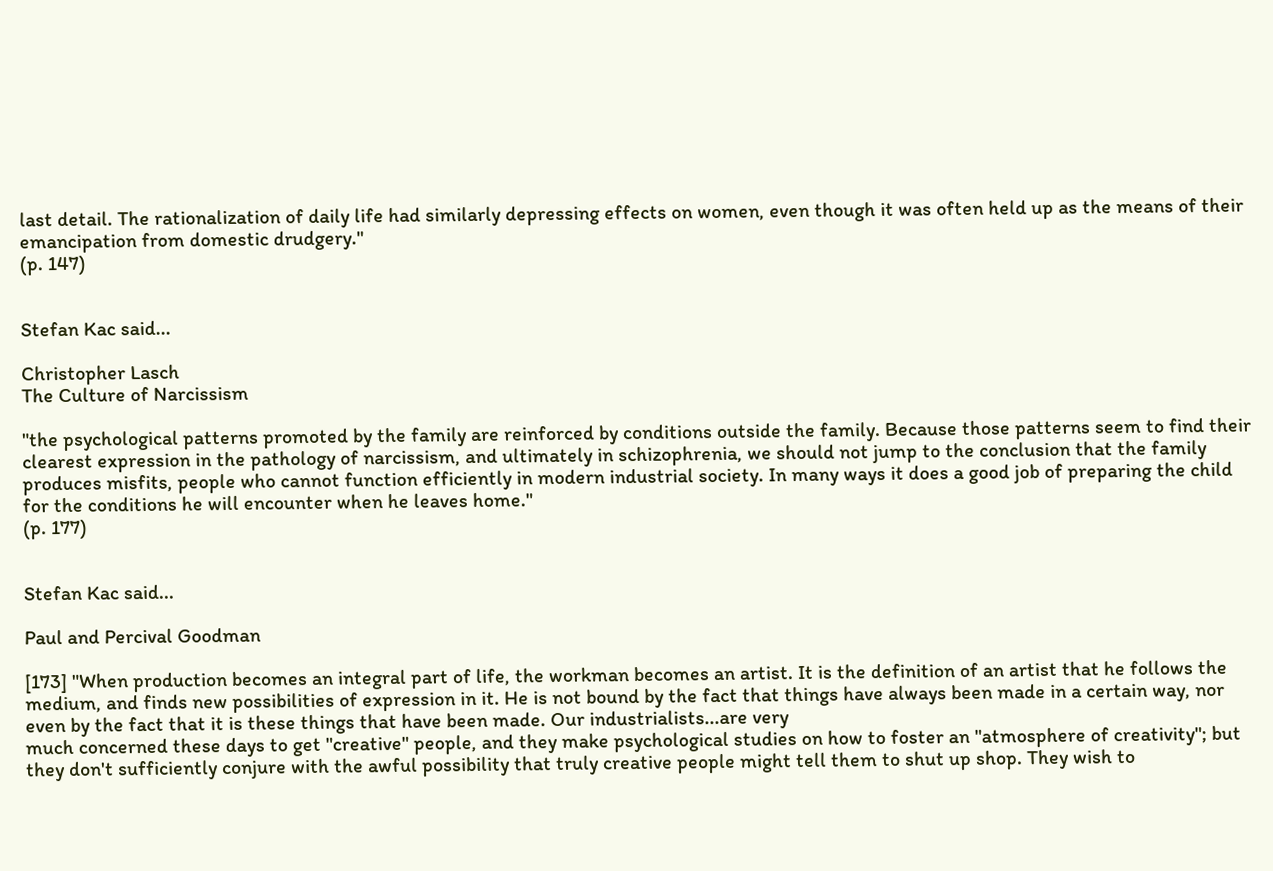last detail. The rationalization of daily life had similarly depressing effects on women, even though it was often held up as the means of their emancipation from domestic drudgery."
(p. 147)


Stefan Kac said...

Christopher Lasch
The Culture of Narcissism

"the psychological patterns promoted by the family are reinforced by conditions outside the family. Because those patterns seem to find their clearest expression in the pathology of narcissism, and ultimately in schizophrenia, we should not jump to the conclusion that the family produces misfits, people who cannot function efficiently in modern industrial society. In many ways it does a good job of preparing the child for the conditions he will encounter when he leaves home."
(p. 177)


Stefan Kac said...

Paul and Percival Goodman

[173] "When production becomes an integral part of life, the workman becomes an artist. It is the definition of an artist that he follows the medium, and finds new possibilities of expression in it. He is not bound by the fact that things have always been made in a certain way, nor even by the fact that it is these things that have been made. Our industrialists...are very
much concerned these days to get "creative" people, and they make psychological studies on how to foster an "atmosphere of creativity"; but they don't sufficiently conjure with the awful possibility that truly creative people might tell them to shut up shop. They wish to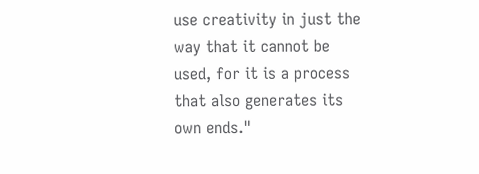use creativity in just the way that it cannot be used, for it is a process that also generates its own ends."